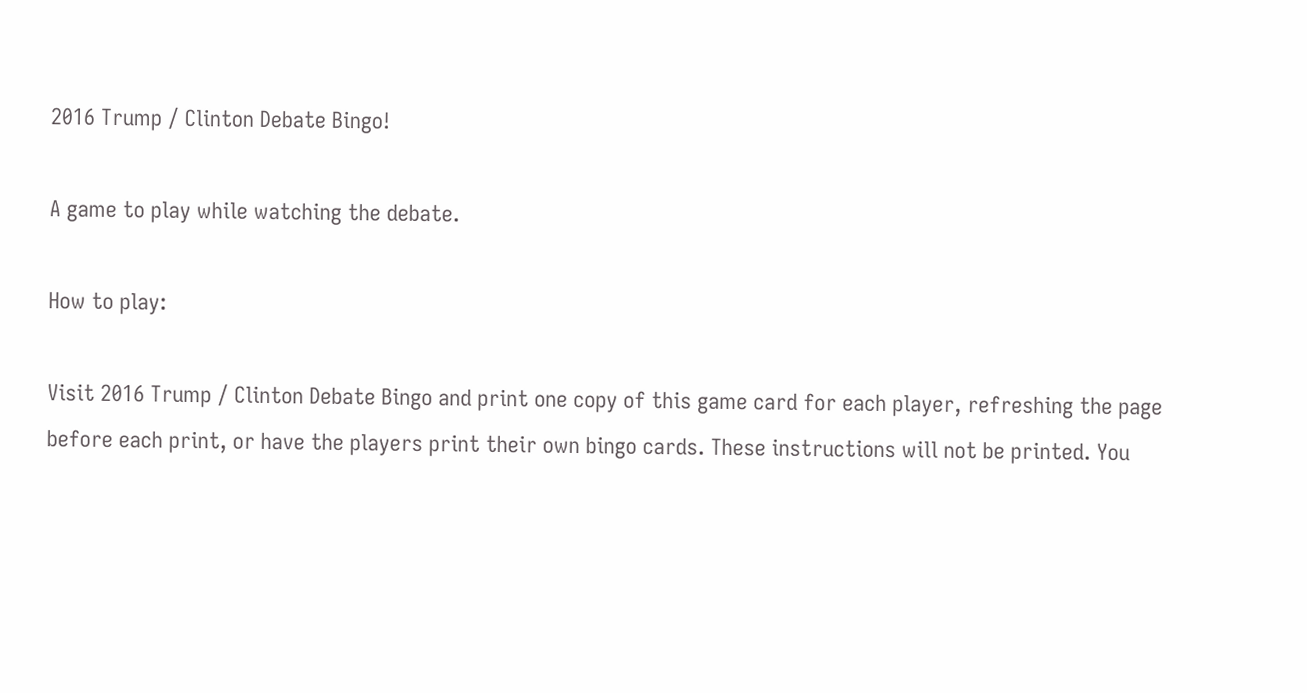2016 Trump / Clinton Debate Bingo!

A game to play while watching the debate.

How to play:

Visit 2016 Trump / Clinton Debate Bingo and print one copy of this game card for each player, refreshing the page before each print, or have the players print their own bingo cards. These instructions will not be printed. You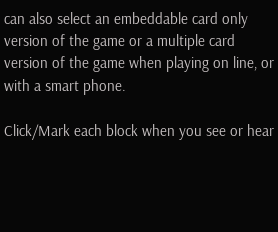can also select an embeddable card only version of the game or a multiple card version of the game when playing on line, or with a smart phone.

Click/Mark each block when you see or hear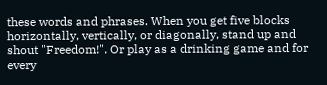these words and phrases. When you get five blocks horizontally, vertically, or diagonally, stand up and shout "Freedom!". Or play as a drinking game and for every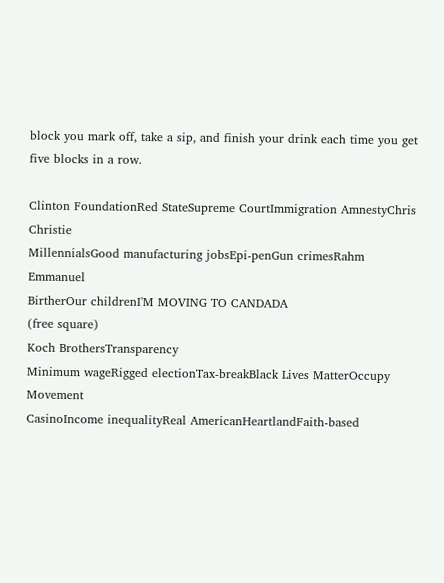block you mark off, take a sip, and finish your drink each time you get five blocks in a row.

Clinton FoundationRed StateSupreme CourtImmigration AmnestyChris Christie
MillennialsGood manufacturing jobsEpi-penGun crimesRahm Emmanuel
BirtherOur childrenI'M MOVING TO CANDADA
(free square)
Koch BrothersTransparency
Minimum wageRigged electionTax-breakBlack Lives MatterOccupy Movement
CasinoIncome inequalityReal AmericanHeartlandFaith-based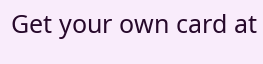Get your own card at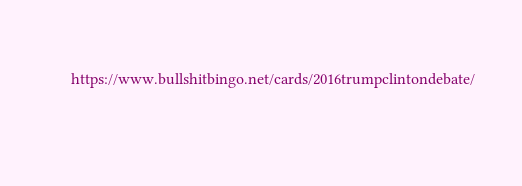https://www.bullshitbingo.net/cards/2016trumpclintondebate/